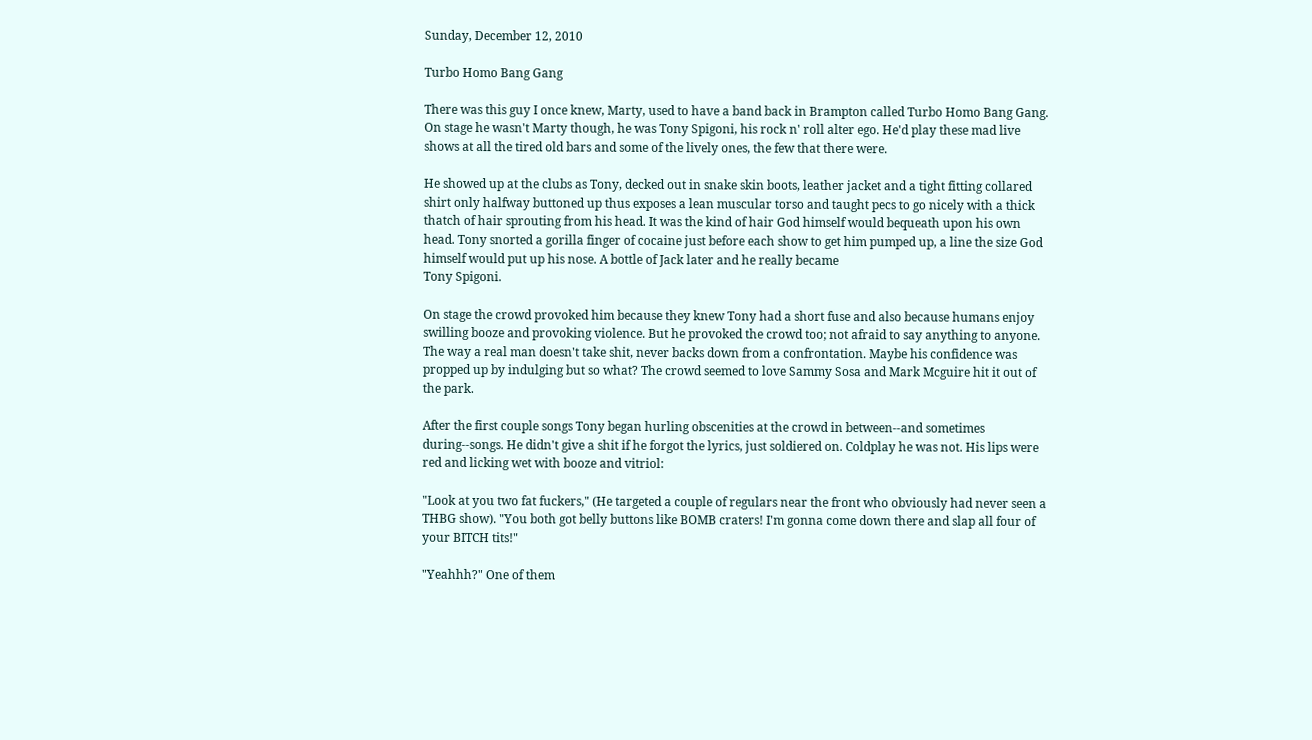Sunday, December 12, 2010

Turbo Homo Bang Gang

There was this guy I once knew, Marty, used to have a band back in Brampton called Turbo Homo Bang Gang. On stage he wasn't Marty though, he was Tony Spigoni, his rock n' roll alter ego. He'd play these mad live shows at all the tired old bars and some of the lively ones, the few that there were.

He showed up at the clubs as Tony, decked out in snake skin boots, leather jacket and a tight fitting collared shirt only halfway buttoned up thus exposes a lean muscular torso and taught pecs to go nicely with a thick thatch of hair sprouting from his head. It was the kind of hair God himself would bequeath upon his own head. Tony snorted a gorilla finger of cocaine just before each show to get him pumped up, a line the size God himself would put up his nose. A bottle of Jack later and he really became
Tony Spigoni.

On stage the crowd provoked him because they knew Tony had a short fuse and also because humans enjoy swilling booze and provoking violence. But he provoked the crowd too; not afraid to say anything to anyone. The way a real man doesn't take shit, never backs down from a confrontation. Maybe his confidence was propped up by indulging but so what? The crowd seemed to love Sammy Sosa and Mark Mcguire hit it out of the park.

After the first couple songs Tony began hurling obscenities at the crowd in between--and sometimes during--songs. He didn't give a shit if he forgot the lyrics, just soldiered on. Coldplay he was not. His lips were red and licking wet with booze and vitriol:

"Look at you two fat fuckers," (He targeted a couple of regulars near the front who obviously had never seen a THBG show). "You both got belly buttons like BOMB craters! I'm gonna come down there and slap all four of your BITCH tits!"

"Yeahhh?" One of them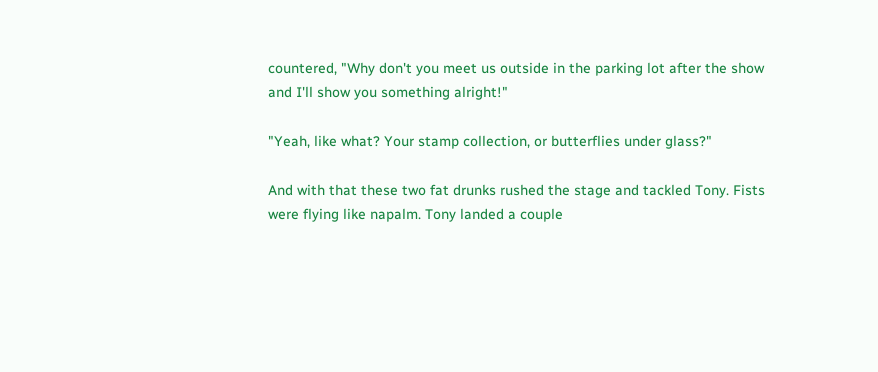countered, "Why don't you meet us outside in the parking lot after the show and I'll show you something alright!"

"Yeah, like what? Your stamp collection, or butterflies under glass?"

And with that these two fat drunks rushed the stage and tackled Tony. Fists were flying like napalm. Tony landed a couple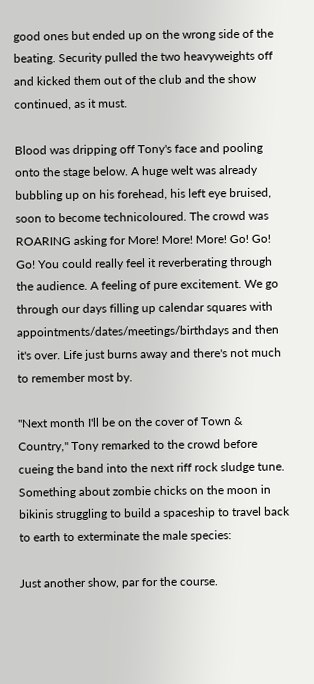good ones but ended up on the wrong side of the beating. Security pulled the two heavyweights off and kicked them out of the club and the show continued, as it must.

Blood was dripping off Tony's face and pooling onto the stage below. A huge welt was already bubbling up on his forehead, his left eye bruised, soon to become technicoloured. The crowd was ROARING asking for More! More! More! Go! Go! Go! You could really feel it reverberating through the audience. A feeling of pure excitement. We go through our days filling up calendar squares with appointments/dates/meetings/birthdays and then it's over. Life just burns away and there's not much to remember most by.

"Next month I'll be on the cover of Town & Country," Tony remarked to the crowd before cueing the band into the next riff rock sludge tune. Something about zombie chicks on the moon in bikinis struggling to build a spaceship to travel back to earth to exterminate the male species:

Just another show, par for the course.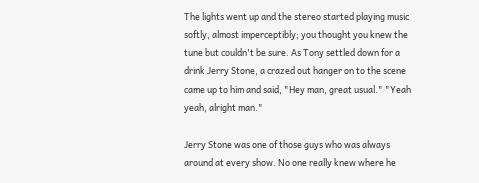The lights went up and the stereo started playing music softly, almost imperceptibly; you thought you knew the tune but couldn't be sure. As Tony settled down for a drink Jerry Stone, a crazed out hanger on to the scene came up to him and said, "Hey man, great usual." "Yeah yeah, alright man."

Jerry Stone was one of those guys who was always around at every show. No one really knew where he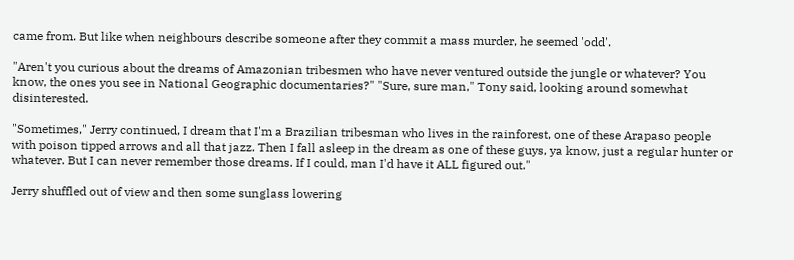came from. But like when neighbours describe someone after they commit a mass murder, he seemed 'odd'.

"Aren't you curious about the dreams of Amazonian tribesmen who have never ventured outside the jungle or whatever? You know, the ones you see in National Geographic documentaries?" "Sure, sure man," Tony said, looking around somewhat disinterested.

"Sometimes," Jerry continued, I dream that I'm a Brazilian tribesman who lives in the rainforest, one of these Arapaso people with poison tipped arrows and all that jazz. Then I fall asleep in the dream as one of these guys, ya know, just a regular hunter or whatever. But I can never remember those dreams. If I could, man I'd have it ALL figured out."

Jerry shuffled out of view and then some sunglass lowering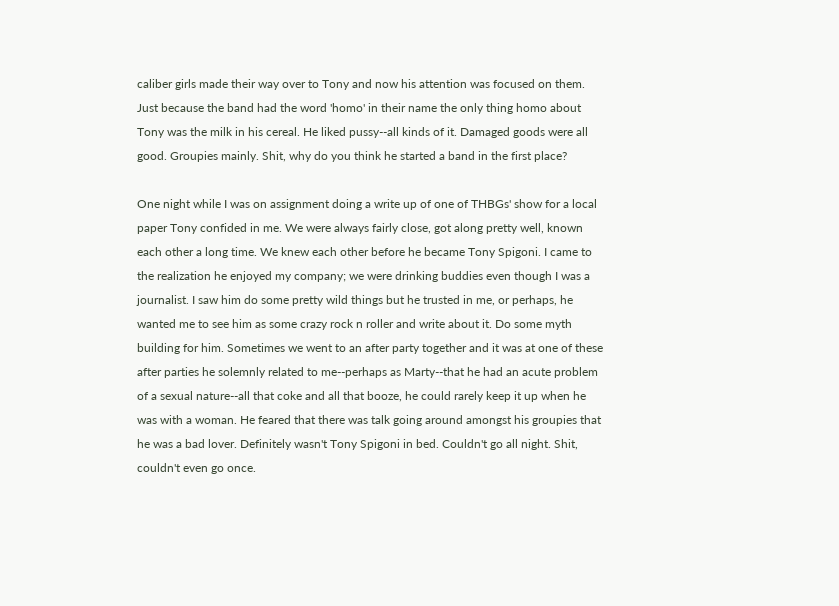caliber girls made their way over to Tony and now his attention was focused on them. Just because the band had the word 'homo' in their name the only thing homo about Tony was the milk in his cereal. He liked pussy--all kinds of it. Damaged goods were all good. Groupies mainly. Shit, why do you think he started a band in the first place?

One night while I was on assignment doing a write up of one of THBGs' show for a local paper Tony confided in me. We were always fairly close, got along pretty well, known each other a long time. We knew each other before he became Tony Spigoni. I came to the realization he enjoyed my company; we were drinking buddies even though I was a journalist. I saw him do some pretty wild things but he trusted in me, or perhaps, he wanted me to see him as some crazy rock n roller and write about it. Do some myth building for him. Sometimes we went to an after party together and it was at one of these after parties he solemnly related to me--perhaps as Marty--that he had an acute problem of a sexual nature--all that coke and all that booze, he could rarely keep it up when he was with a woman. He feared that there was talk going around amongst his groupies that he was a bad lover. Definitely wasn't Tony Spigoni in bed. Couldn't go all night. Shit, couldn't even go once.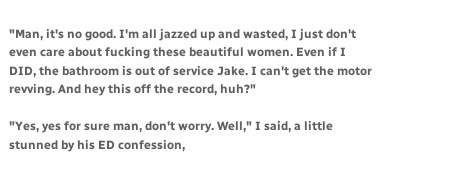"Man, it's no good. I'm all jazzed up and wasted, I just don't even care about fucking these beautiful women. Even if I DID, the bathroom is out of service Jake. I can't get the motor revving. And hey this off the record, huh?"

"Yes, yes for sure man, don't worry. Well," I said, a little stunned by his ED confession,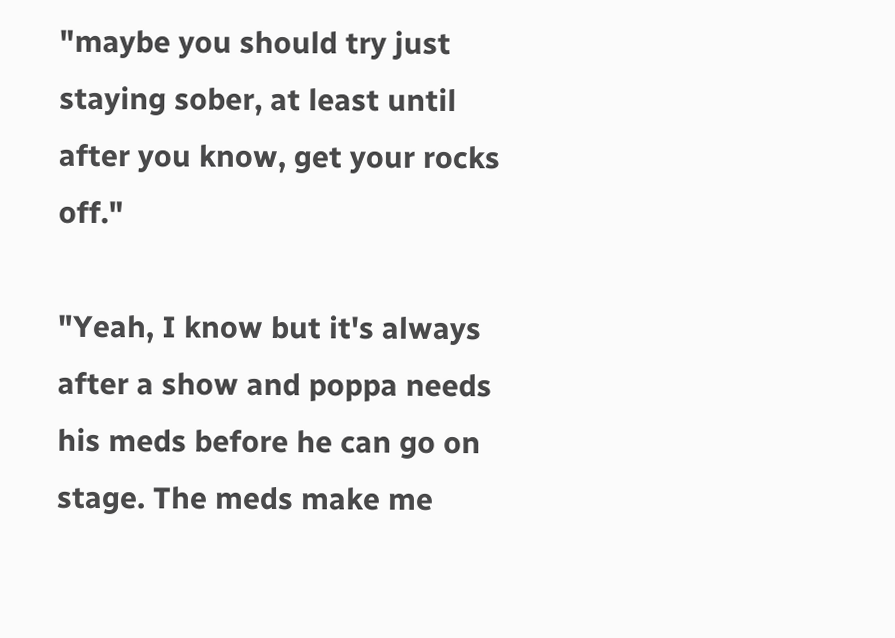"maybe you should try just staying sober, at least until after you know, get your rocks off."

"Yeah, I know but it's always after a show and poppa needs his meds before he can go on stage. The meds make me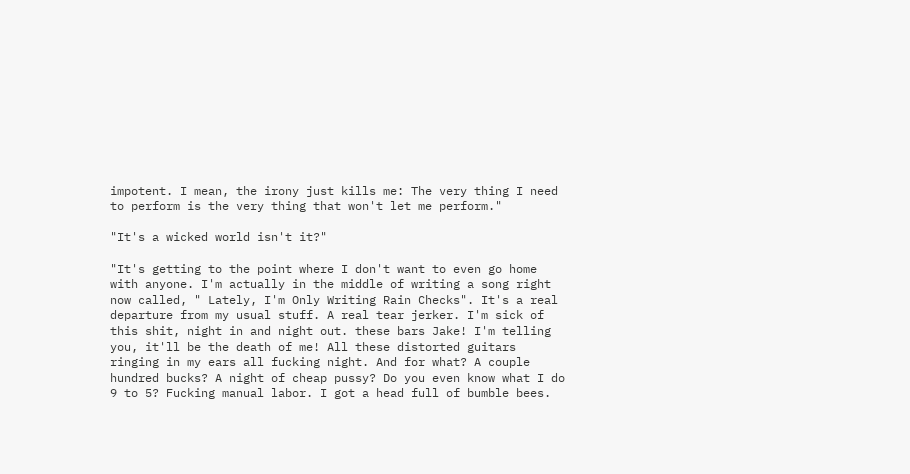impotent. I mean, the irony just kills me: The very thing I need to perform is the very thing that won't let me perform."

"It's a wicked world isn't it?"

"It's getting to the point where I don't want to even go home with anyone. I'm actually in the middle of writing a song right now called, " Lately, I'm Only Writing Rain Checks". It's a real departure from my usual stuff. A real tear jerker. I'm sick of this shit, night in and night out. these bars Jake! I'm telling you, it'll be the death of me! All these distorted guitars ringing in my ears all fucking night. And for what? A couple hundred bucks? A night of cheap pussy? Do you even know what I do 9 to 5? Fucking manual labor. I got a head full of bumble bees.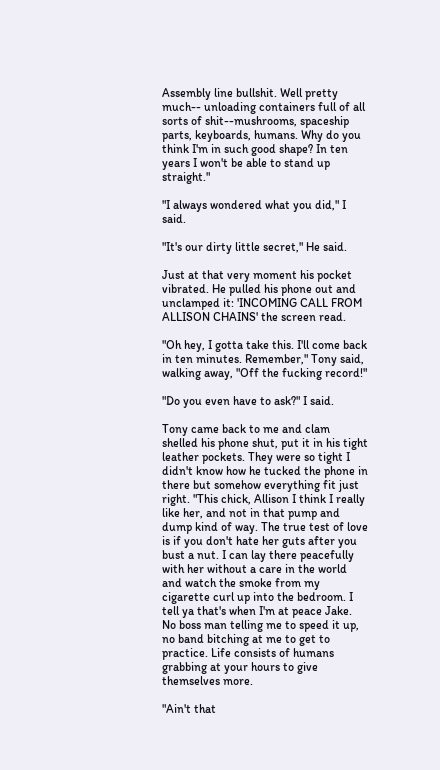Assembly line bullshit. Well pretty much-- unloading containers full of all sorts of shit--mushrooms, spaceship parts, keyboards, humans. Why do you think I'm in such good shape? In ten years I won't be able to stand up straight."

"I always wondered what you did," I said.

"It's our dirty little secret," He said.

Just at that very moment his pocket vibrated. He pulled his phone out and unclamped it: 'INCOMING CALL FROM ALLISON CHAINS' the screen read.

"Oh hey, I gotta take this. I'll come back in ten minutes. Remember," Tony said, walking away, "Off the fucking record!"

"Do you even have to ask?" I said.

Tony came back to me and clam shelled his phone shut, put it in his tight leather pockets. They were so tight I didn't know how he tucked the phone in there but somehow everything fit just right. "This chick, Allison I think I really like her, and not in that pump and dump kind of way. The true test of love is if you don't hate her guts after you bust a nut. I can lay there peacefully with her without a care in the world and watch the smoke from my cigarette curl up into the bedroom. I tell ya that's when I'm at peace Jake. No boss man telling me to speed it up, no band bitching at me to get to practice. Life consists of humans grabbing at your hours to give themselves more.

"Ain't that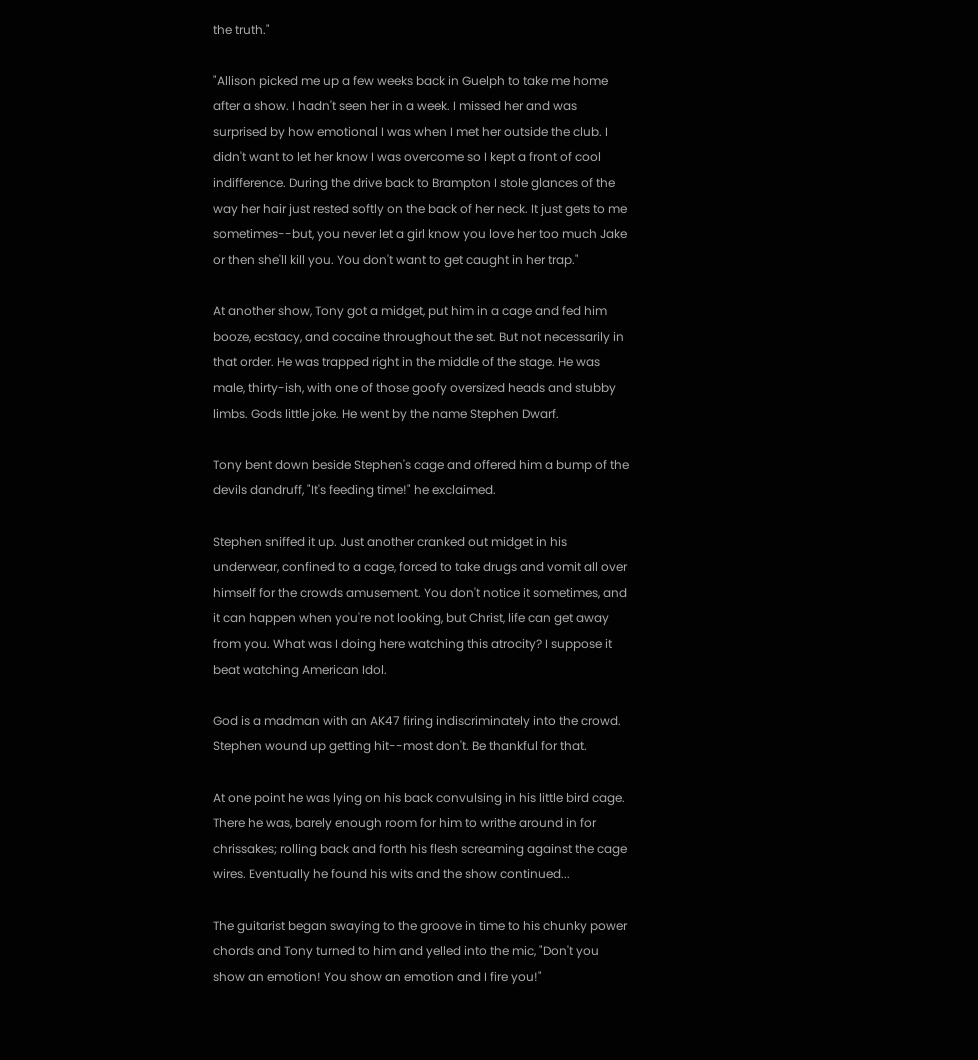the truth."

"Allison picked me up a few weeks back in Guelph to take me home after a show. I hadn't seen her in a week. I missed her and was surprised by how emotional I was when I met her outside the club. I didn't want to let her know I was overcome so I kept a front of cool indifference. During the drive back to Brampton I stole glances of the way her hair just rested softly on the back of her neck. It just gets to me sometimes--but, you never let a girl know you love her too much Jake or then she'll kill you. You don't want to get caught in her trap."

At another show, Tony got a midget, put him in a cage and fed him booze, ecstacy, and cocaine throughout the set. But not necessarily in that order. He was trapped right in the middle of the stage. He was male, thirty-ish, with one of those goofy oversized heads and stubby limbs. Gods little joke. He went by the name Stephen Dwarf.

Tony bent down beside Stephen's cage and offered him a bump of the devils dandruff, "It's feeding time!" he exclaimed.

Stephen sniffed it up. Just another cranked out midget in his underwear, confined to a cage, forced to take drugs and vomit all over himself for the crowds amusement. You don't notice it sometimes, and it can happen when you're not looking, but Christ, life can get away from you. What was I doing here watching this atrocity? I suppose it beat watching American Idol.

God is a madman with an AK47 firing indiscriminately into the crowd. Stephen wound up getting hit--most don't. Be thankful for that.

At one point he was lying on his back convulsing in his little bird cage. There he was, barely enough room for him to writhe around in for chrissakes; rolling back and forth his flesh screaming against the cage wires. Eventually he found his wits and the show continued...

The guitarist began swaying to the groove in time to his chunky power chords and Tony turned to him and yelled into the mic, "Don't you show an emotion! You show an emotion and I fire you!"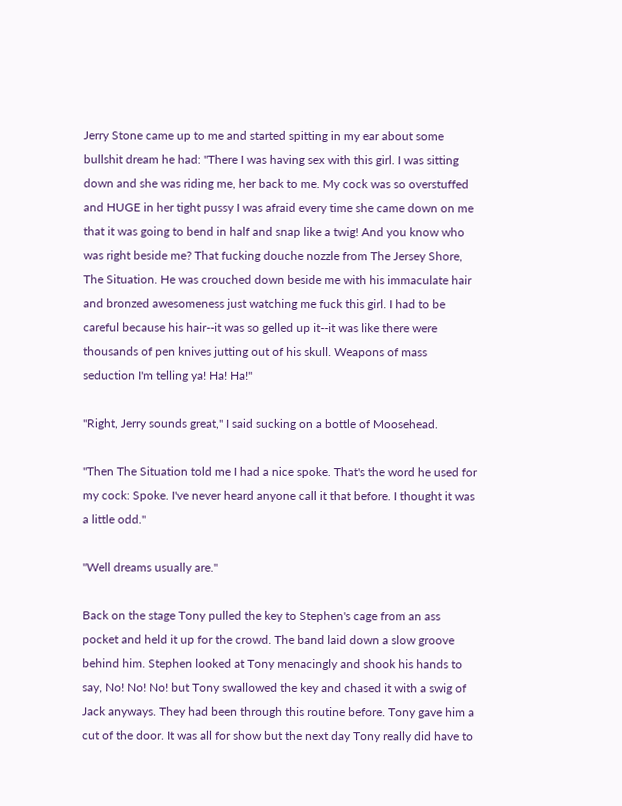Jerry Stone came up to me and started spitting in my ear about some bullshit dream he had: "There I was having sex with this girl. I was sitting down and she was riding me, her back to me. My cock was so overstuffed and HUGE in her tight pussy I was afraid every time she came down on me that it was going to bend in half and snap like a twig! And you know who was right beside me? That fucking douche nozzle from The Jersey Shore, The Situation. He was crouched down beside me with his immaculate hair and bronzed awesomeness just watching me fuck this girl. I had to be careful because his hair--it was so gelled up it--it was like there were thousands of pen knives jutting out of his skull. Weapons of mass seduction I'm telling ya! Ha! Ha!"

"Right, Jerry sounds great," I said sucking on a bottle of Moosehead.

"Then The Situation told me I had a nice spoke. That's the word he used for my cock: Spoke. I've never heard anyone call it that before. I thought it was a little odd."

"Well dreams usually are."

Back on the stage Tony pulled the key to Stephen's cage from an ass pocket and held it up for the crowd. The band laid down a slow groove behind him. Stephen looked at Tony menacingly and shook his hands to say, No! No! No! but Tony swallowed the key and chased it with a swig of Jack anyways. They had been through this routine before. Tony gave him a cut of the door. It was all for show but the next day Tony really did have to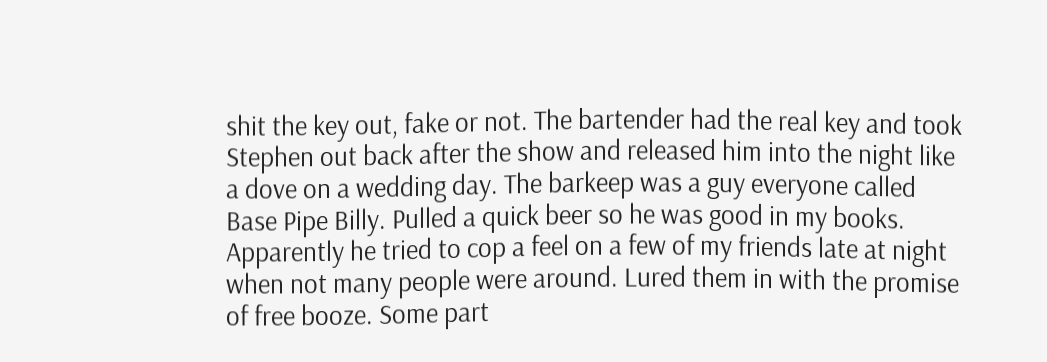shit the key out, fake or not. The bartender had the real key and took Stephen out back after the show and released him into the night like a dove on a wedding day. The barkeep was a guy everyone called Base Pipe Billy. Pulled a quick beer so he was good in my books. Apparently he tried to cop a feel on a few of my friends late at night when not many people were around. Lured them in with the promise of free booze. Some part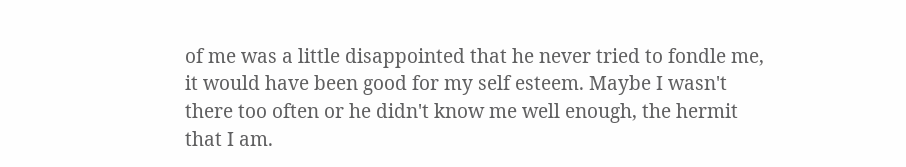of me was a little disappointed that he never tried to fondle me, it would have been good for my self esteem. Maybe I wasn't there too often or he didn't know me well enough, the hermit that I am.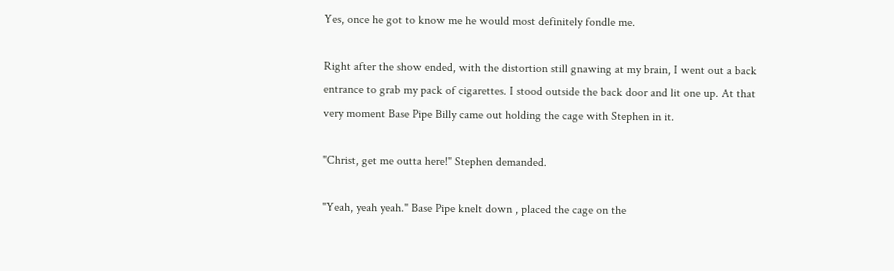Yes, once he got to know me he would most definitely fondle me.

Right after the show ended, with the distortion still gnawing at my brain, I went out a back entrance to grab my pack of cigarettes. I stood outside the back door and lit one up. At that very moment Base Pipe Billy came out holding the cage with Stephen in it.

"Christ, get me outta here!" Stephen demanded.

"Yeah, yeah yeah." Base Pipe knelt down , placed the cage on the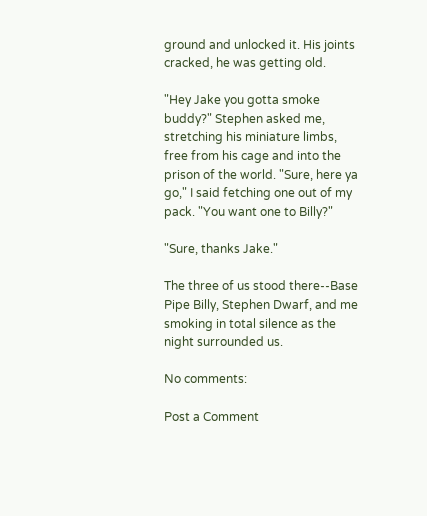ground and unlocked it. His joints cracked, he was getting old.

"Hey Jake you gotta smoke buddy?" Stephen asked me, stretching his miniature limbs, free from his cage and into the prison of the world. "Sure, here ya go," I said fetching one out of my pack. "You want one to Billy?"

"Sure, thanks Jake."

The three of us stood there--Base Pipe Billy, Stephen Dwarf, and me smoking in total silence as the night surrounded us.

No comments:

Post a Comment